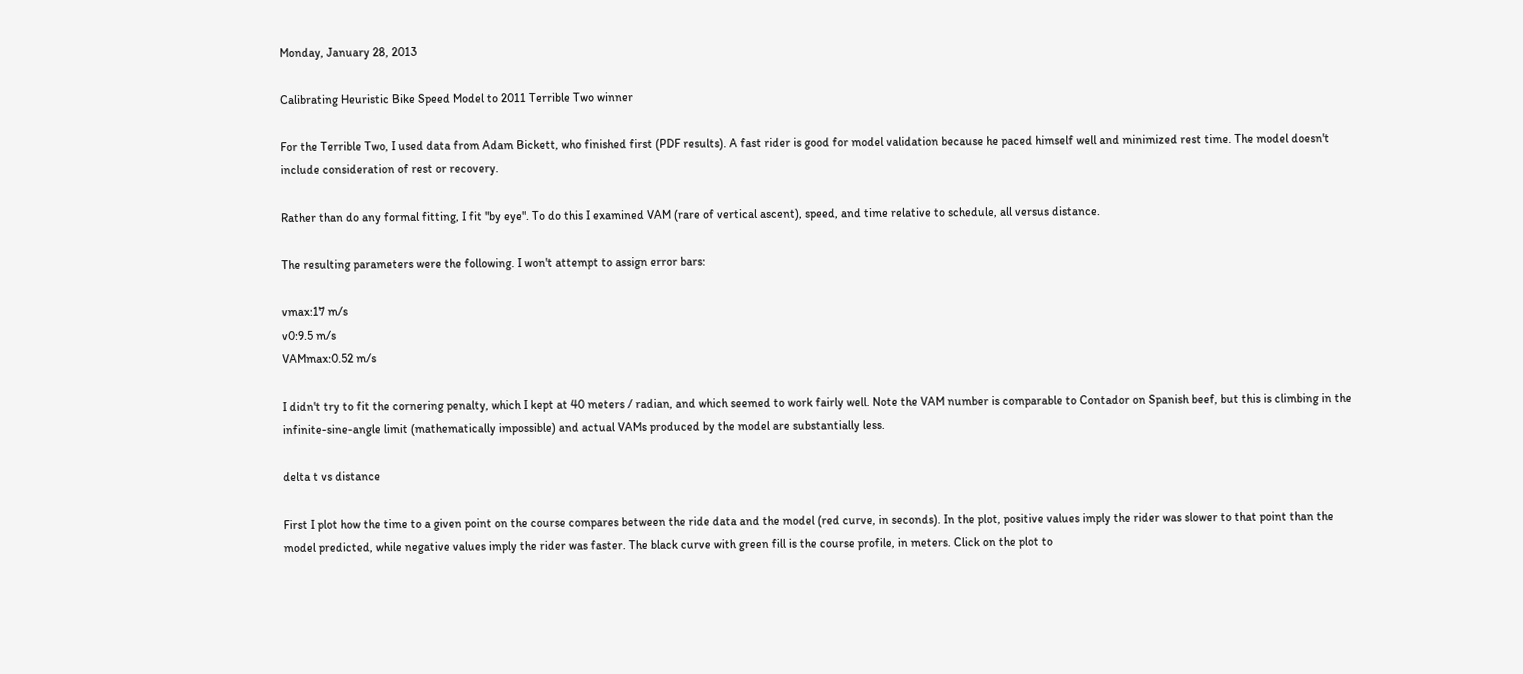Monday, January 28, 2013

Calibrating Heuristic Bike Speed Model to 2011 Terrible Two winner

For the Terrible Two, I used data from Adam Bickett, who finished first (PDF results). A fast rider is good for model validation because he paced himself well and minimized rest time. The model doesn't include consideration of rest or recovery.

Rather than do any formal fitting, I fit "by eye". To do this I examined VAM (rare of vertical ascent), speed, and time relative to schedule, all versus distance.

The resulting parameters were the following. I won't attempt to assign error bars:

vmax:17 m/s
v0:9.5 m/s
VAMmax:0.52 m/s

I didn't try to fit the cornering penalty, which I kept at 40 meters / radian, and which seemed to work fairly well. Note the VAM number is comparable to Contador on Spanish beef, but this is climbing in the infinite-sine-angle limit (mathematically impossible) and actual VAMs produced by the model are substantially less.

delta t vs distance

First I plot how the time to a given point on the course compares between the ride data and the model (red curve, in seconds). In the plot, positive values imply the rider was slower to that point than the model predicted, while negative values imply the rider was faster. The black curve with green fill is the course profile, in meters. Click on the plot to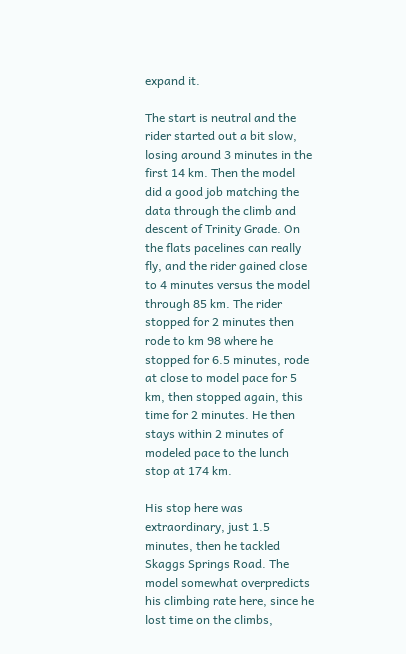expand it.

The start is neutral and the rider started out a bit slow, losing around 3 minutes in the first 14 km. Then the model did a good job matching the data through the climb and descent of Trinity Grade. On the flats pacelines can really fly, and the rider gained close to 4 minutes versus the model through 85 km. The rider stopped for 2 minutes then rode to km 98 where he stopped for 6.5 minutes, rode at close to model pace for 5 km, then stopped again, this time for 2 minutes. He then stays within 2 minutes of modeled pace to the lunch stop at 174 km.

His stop here was extraordinary, just 1.5 minutes, then he tackled Skaggs Springs Road. The model somewhat overpredicts his climbing rate here, since he lost time on the climbs,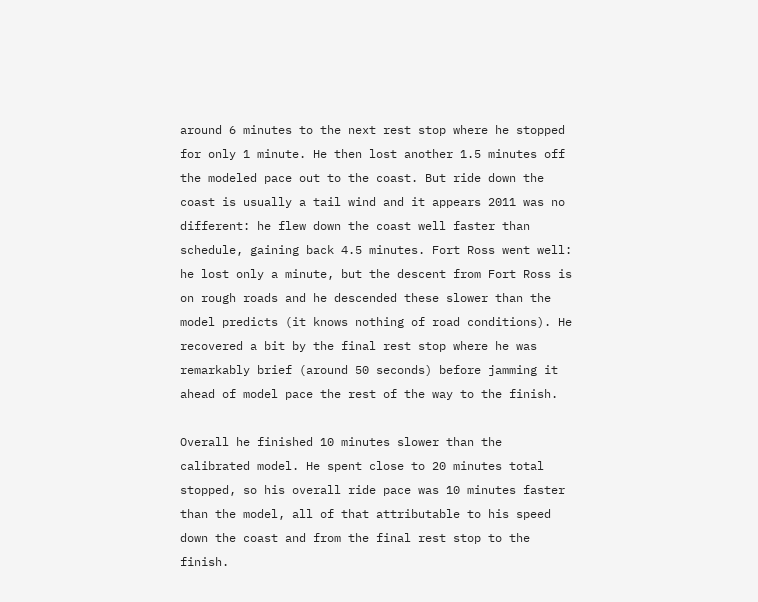around 6 minutes to the next rest stop where he stopped for only 1 minute. He then lost another 1.5 minutes off the modeled pace out to the coast. But ride down the coast is usually a tail wind and it appears 2011 was no different: he flew down the coast well faster than schedule, gaining back 4.5 minutes. Fort Ross went well: he lost only a minute, but the descent from Fort Ross is on rough roads and he descended these slower than the model predicts (it knows nothing of road conditions). He recovered a bit by the final rest stop where he was remarkably brief (around 50 seconds) before jamming it ahead of model pace the rest of the way to the finish.

Overall he finished 10 minutes slower than the calibrated model. He spent close to 20 minutes total stopped, so his overall ride pace was 10 minutes faster than the model, all of that attributable to his speed down the coast and from the final rest stop to the finish.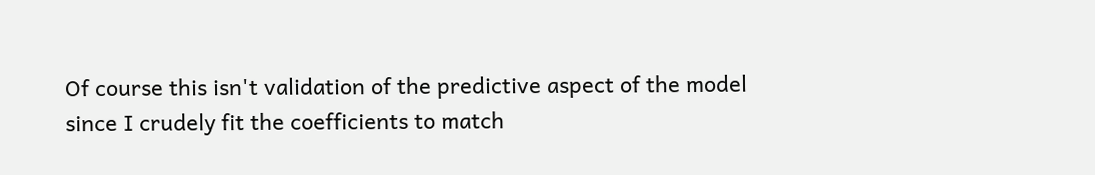Of course this isn't validation of the predictive aspect of the model since I crudely fit the coefficients to match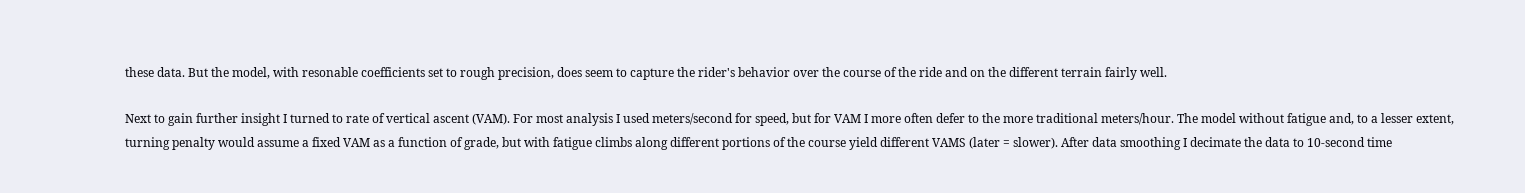these data. But the model, with resonable coefficients set to rough precision, does seem to capture the rider's behavior over the course of the ride and on the different terrain fairly well.

Next to gain further insight I turned to rate of vertical ascent (VAM). For most analysis I used meters/second for speed, but for VAM I more often defer to the more traditional meters/hour. The model without fatigue and, to a lesser extent, turning penalty would assume a fixed VAM as a function of grade, but with fatigue climbs along different portions of the course yield different VAMS (later = slower). After data smoothing I decimate the data to 10-second time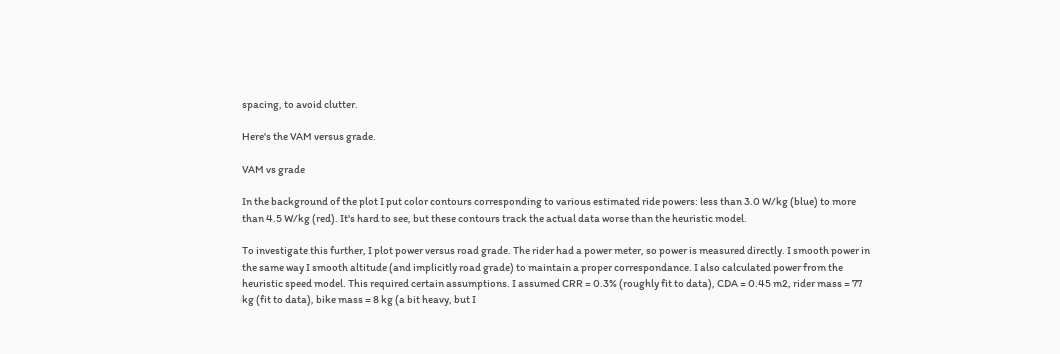spacing, to avoid clutter.

Here's the VAM versus grade.

VAM vs grade

In the background of the plot I put color contours corresponding to various estimated ride powers: less than 3.0 W/kg (blue) to more than 4.5 W/kg (red). It's hard to see, but these contours track the actual data worse than the heuristic model.

To investigate this further, I plot power versus road grade. The rider had a power meter, so power is measured directly. I smooth power in the same way I smooth altitude (and implicitly road grade) to maintain a proper correspondance. I also calculated power from the heuristic speed model. This required certain assumptions. I assumed CRR = 0.3% (roughly fit to data), CDA = 0.45 m2, rider mass = 77 kg (fit to data), bike mass = 8 kg (a bit heavy, but I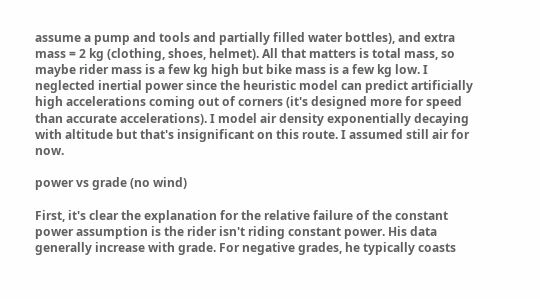assume a pump and tools and partially filled water bottles), and extra mass = 2 kg (clothing, shoes, helmet). All that matters is total mass, so maybe rider mass is a few kg high but bike mass is a few kg low. I neglected inertial power since the heuristic model can predict artificially high accelerations coming out of corners (it's designed more for speed than accurate accelerations). I model air density exponentially decaying with altitude but that's insignificant on this route. I assumed still air for now.

power vs grade (no wind)

First, it's clear the explanation for the relative failure of the constant power assumption is the rider isn't riding constant power. His data generally increase with grade. For negative grades, he typically coasts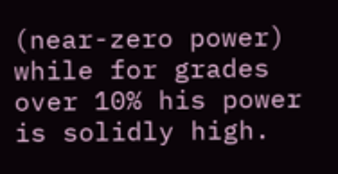(near-zero power) while for grades over 10% his power is solidly high.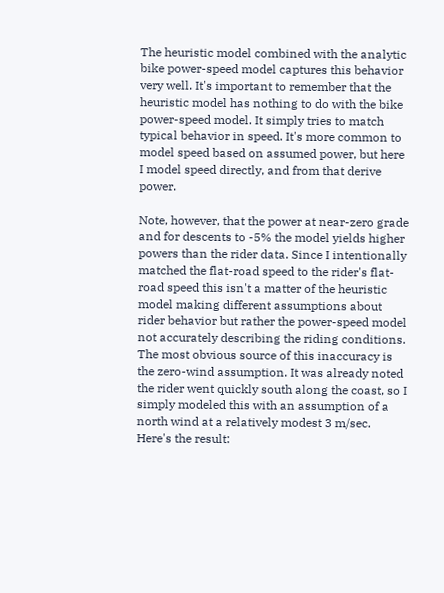The heuristic model combined with the analytic bike power-speed model captures this behavior very well. It's important to remember that the heuristic model has nothing to do with the bike power-speed model. It simply tries to match typical behavior in speed. It's more common to model speed based on assumed power, but here I model speed directly, and from that derive power.

Note, however, that the power at near-zero grade and for descents to -5% the model yields higher powers than the rider data. Since I intentionally matched the flat-road speed to the rider's flat-road speed this isn't a matter of the heuristic model making different assumptions about rider behavior but rather the power-speed model not accurately describing the riding conditions. The most obvious source of this inaccuracy is the zero-wind assumption. It was already noted the rider went quickly south along the coast, so I simply modeled this with an assumption of a north wind at a relatively modest 3 m/sec. Here's the result: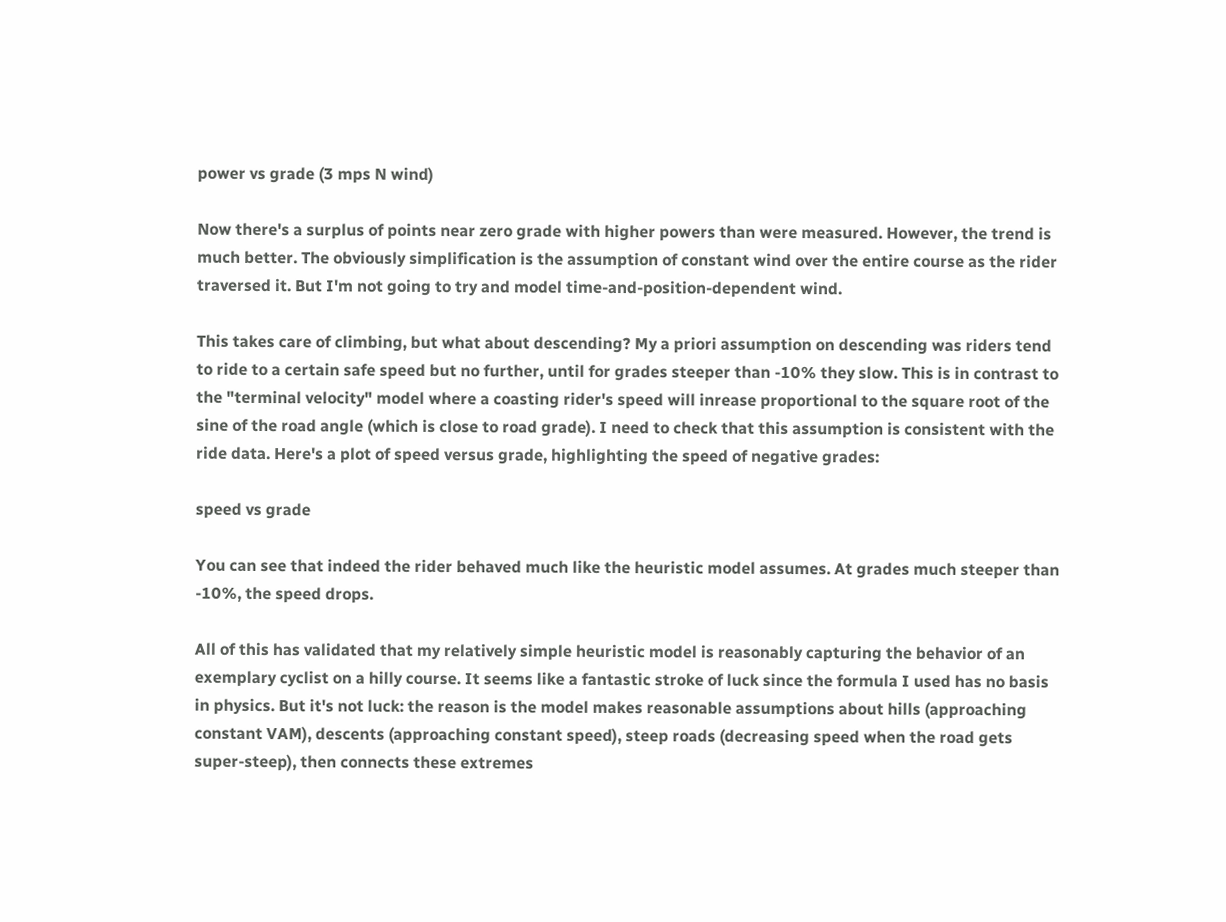power vs grade (3 mps N wind)

Now there's a surplus of points near zero grade with higher powers than were measured. However, the trend is much better. The obviously simplification is the assumption of constant wind over the entire course as the rider traversed it. But I'm not going to try and model time-and-position-dependent wind.

This takes care of climbing, but what about descending? My a priori assumption on descending was riders tend to ride to a certain safe speed but no further, until for grades steeper than -10% they slow. This is in contrast to the "terminal velocity" model where a coasting rider's speed will inrease proportional to the square root of the sine of the road angle (which is close to road grade). I need to check that this assumption is consistent with the ride data. Here's a plot of speed versus grade, highlighting the speed of negative grades:

speed vs grade

You can see that indeed the rider behaved much like the heuristic model assumes. At grades much steeper than -10%, the speed drops.

All of this has validated that my relatively simple heuristic model is reasonably capturing the behavior of an exemplary cyclist on a hilly course. It seems like a fantastic stroke of luck since the formula I used has no basis in physics. But it's not luck: the reason is the model makes reasonable assumptions about hills (approaching constant VAM), descents (approaching constant speed), steep roads (decreasing speed when the road gets super-steep), then connects these extremes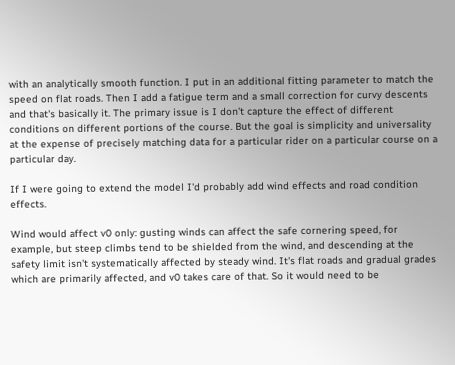with an analytically smooth function. I put in an additional fitting parameter to match the speed on flat roads. Then I add a fatigue term and a small correction for curvy descents and that's basically it. The primary issue is I don't capture the effect of different conditions on different portions of the course. But the goal is simplicity and universality at the expense of precisely matching data for a particular rider on a particular course on a particular day.

If I were going to extend the model I'd probably add wind effects and road condition effects.

Wind would affect v0 only: gusting winds can affect the safe cornering speed, for example, but steep climbs tend to be shielded from the wind, and descending at the safety limit isn't systematically affected by steady wind. It's flat roads and gradual grades which are primarily affected, and v0 takes care of that. So it would need to be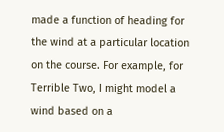made a function of heading for the wind at a particular location on the course. For example, for Terrible Two, I might model a wind based on a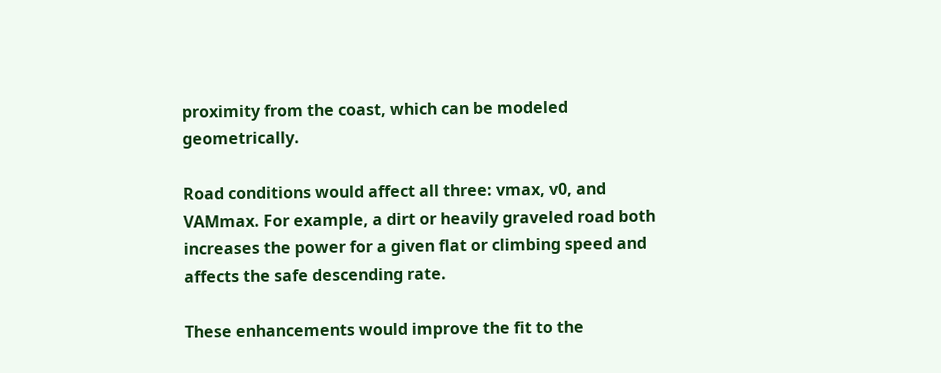proximity from the coast, which can be modeled geometrically.

Road conditions would affect all three: vmax, v0, and VAMmax. For example, a dirt or heavily graveled road both increases the power for a given flat or climbing speed and affects the safe descending rate.

These enhancements would improve the fit to the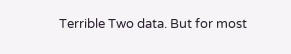Terrible Two data. But for most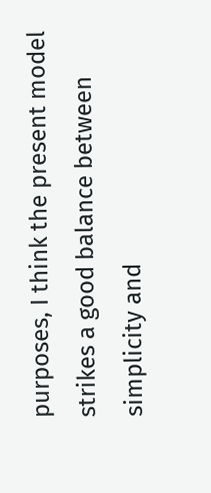purposes, I think the present model strikes a good balance between simplicity and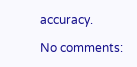accuracy.

No comments: